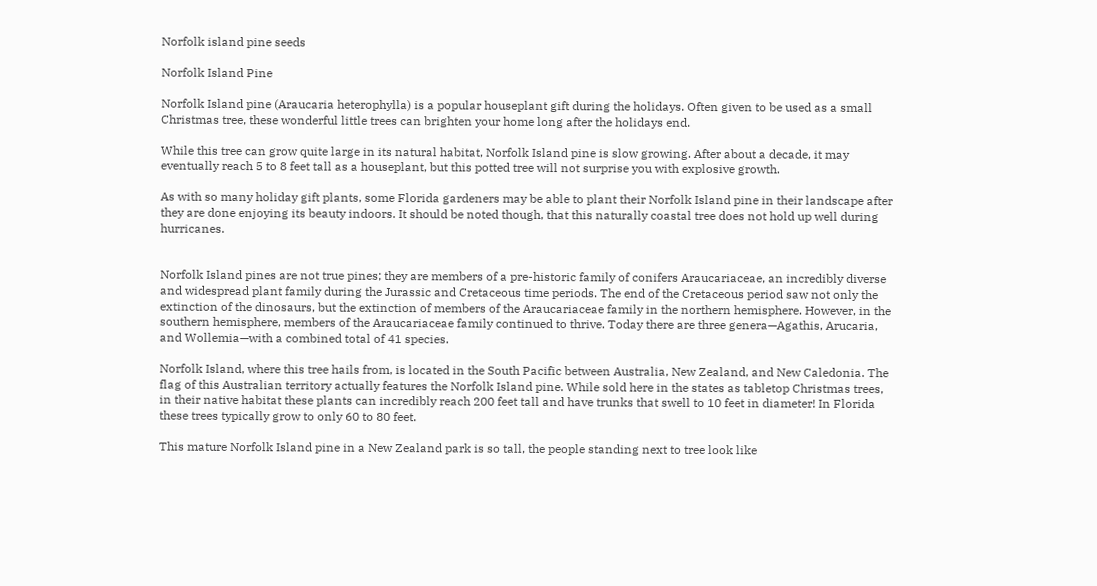Norfolk island pine seeds

Norfolk Island Pine

Norfolk Island pine (Araucaria heterophylla) is a popular houseplant gift during the holidays. Often given to be used as a small Christmas tree, these wonderful little trees can brighten your home long after the holidays end.

While this tree can grow quite large in its natural habitat, Norfolk Island pine is slow growing. After about a decade, it may eventually reach 5 to 8 feet tall as a houseplant, but this potted tree will not surprise you with explosive growth.

As with so many holiday gift plants, some Florida gardeners may be able to plant their Norfolk Island pine in their landscape after they are done enjoying its beauty indoors. It should be noted though, that this naturally coastal tree does not hold up well during hurricanes.


Norfolk Island pines are not true pines; they are members of a pre-historic family of conifers Araucariaceae, an incredibly diverse and widespread plant family during the Jurassic and Cretaceous time periods. The end of the Cretaceous period saw not only the extinction of the dinosaurs, but the extinction of members of the Araucariaceae family in the northern hemisphere. However, in the southern hemisphere, members of the Araucariaceae family continued to thrive. Today there are three genera—Agathis, Arucaria, and Wollemia—with a combined total of 41 species.

Norfolk Island, where this tree hails from, is located in the South Pacific between Australia, New Zealand, and New Caledonia. The flag of this Australian territory actually features the Norfolk Island pine. While sold here in the states as tabletop Christmas trees, in their native habitat these plants can incredibly reach 200 feet tall and have trunks that swell to 10 feet in diameter! In Florida these trees typically grow to only 60 to 80 feet.

This mature Norfolk Island pine in a New Zealand park is so tall, the people standing next to tree look like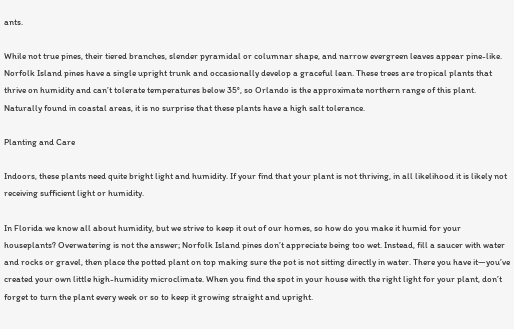ants.

While not true pines, their tiered branches, slender pyramidal or columnar shape, and narrow evergreen leaves appear pine-like. Norfolk Island pines have a single upright trunk and occasionally develop a graceful lean. These trees are tropical plants that thrive on humidity and can’t tolerate temperatures below 35°, so Orlando is the approximate northern range of this plant. Naturally found in coastal areas, it is no surprise that these plants have a high salt tolerance.

Planting and Care

Indoors, these plants need quite bright light and humidity. If your find that your plant is not thriving, in all likelihood it is likely not receiving sufficient light or humidity.

In Florida we know all about humidity, but we strive to keep it out of our homes, so how do you make it humid for your houseplants? Overwatering is not the answer; Norfolk Island pines don’t appreciate being too wet. Instead, fill a saucer with water and rocks or gravel, then place the potted plant on top making sure the pot is not sitting directly in water. There you have it—you’ve created your own little high-humidity microclimate. When you find the spot in your house with the right light for your plant, don’t forget to turn the plant every week or so to keep it growing straight and upright.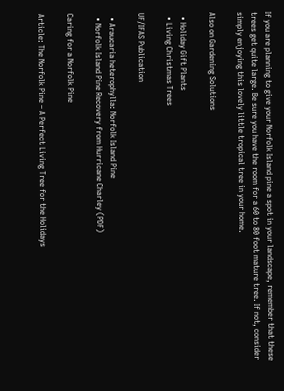If you are planning to give your Norfolk Island pine a spot in your landscape, remember that these trees get quite large. Be sure you have the room for a 60 to 80 foot mature tree. If not, consider simply enjoying this lovely little tropical tree in your home.

Also on Gardening Solutions

  • Holiday Gift Plants
  • Living Christmas Trees

UF/IFAS Publication

  • Araucaria heterophylla: Norfolk Island Pine
  • Norfolk Island Pine Recovery from Hurricane Charley (PDF)

Caring for a Norfolk Pine

Article: The Norfolk Pine – A Perfect Living Tree for the Holidays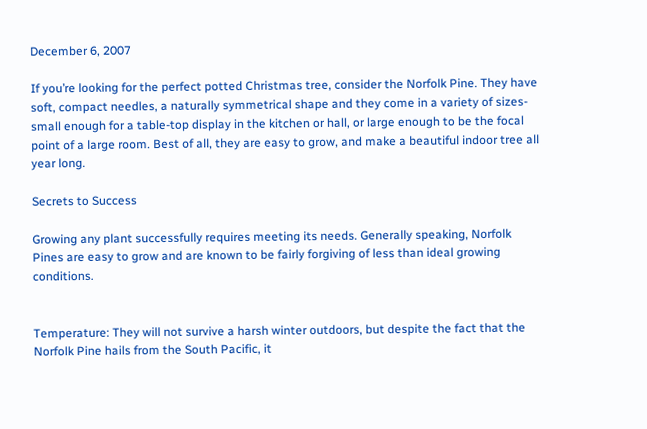December 6, 2007

If you’re looking for the perfect potted Christmas tree, consider the Norfolk Pine. They have soft, compact needles, a naturally symmetrical shape and they come in a variety of sizes-small enough for a table-top display in the kitchen or hall, or large enough to be the focal point of a large room. Best of all, they are easy to grow, and make a beautiful indoor tree all year long.

Secrets to Success

Growing any plant successfully requires meeting its needs. Generally speaking, Norfolk Pines are easy to grow and are known to be fairly forgiving of less than ideal growing conditions.


Temperature: They will not survive a harsh winter outdoors, but despite the fact that the Norfolk Pine hails from the South Pacific, it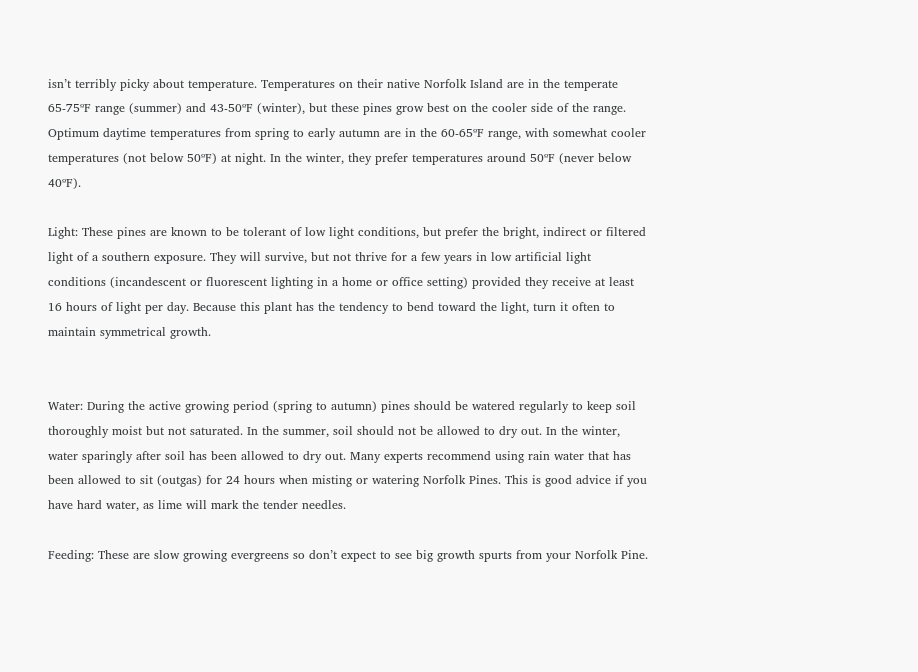isn’t terribly picky about temperature. Temperatures on their native Norfolk Island are in the temperate 65-75ºF range (summer) and 43-50ºF (winter), but these pines grow best on the cooler side of the range. Optimum daytime temperatures from spring to early autumn are in the 60-65ºF range, with somewhat cooler temperatures (not below 50ºF) at night. In the winter, they prefer temperatures around 50ºF (never below 40ºF).

Light: These pines are known to be tolerant of low light conditions, but prefer the bright, indirect or filtered light of a southern exposure. They will survive, but not thrive for a few years in low artificial light conditions (incandescent or fluorescent lighting in a home or office setting) provided they receive at least 16 hours of light per day. Because this plant has the tendency to bend toward the light, turn it often to maintain symmetrical growth.


Water: During the active growing period (spring to autumn) pines should be watered regularly to keep soil thoroughly moist but not saturated. In the summer, soil should not be allowed to dry out. In the winter, water sparingly after soil has been allowed to dry out. Many experts recommend using rain water that has been allowed to sit (outgas) for 24 hours when misting or watering Norfolk Pines. This is good advice if you have hard water, as lime will mark the tender needles.

Feeding: These are slow growing evergreens so don’t expect to see big growth spurts from your Norfolk Pine.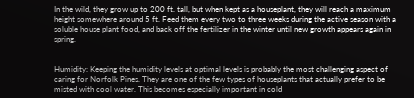In the wild, they grow up to 200 ft. tall, but when kept as a houseplant, they will reach a maximum height somewhere around 5 ft. Feed them every two to three weeks during the active season with a soluble house plant food, and back off the fertilizer in the winter until new growth appears again in spring.


Humidity: Keeping the humidity levels at optimal levels is probably the most challenging aspect of caring for Norfolk Pines. They are one of the few types of houseplants that actually prefer to be misted with cool water. This becomes especially important in cold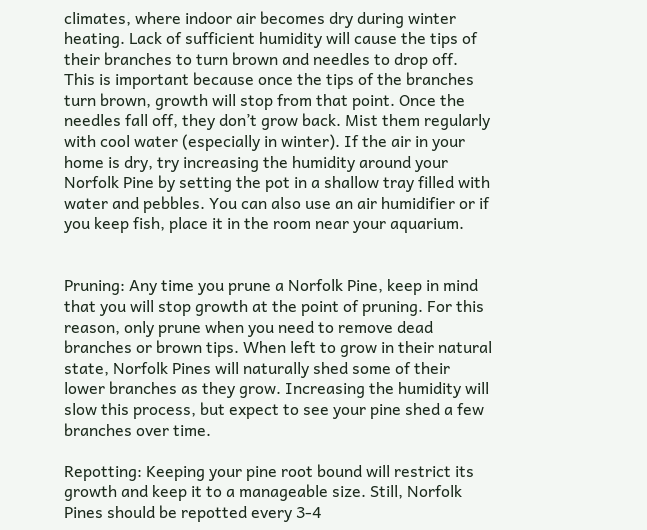climates, where indoor air becomes dry during winter heating. Lack of sufficient humidity will cause the tips of their branches to turn brown and needles to drop off. This is important because once the tips of the branches turn brown, growth will stop from that point. Once the needles fall off, they don’t grow back. Mist them regularly with cool water (especially in winter). If the air in your home is dry, try increasing the humidity around your Norfolk Pine by setting the pot in a shallow tray filled with water and pebbles. You can also use an air humidifier or if you keep fish, place it in the room near your aquarium.


Pruning: Any time you prune a Norfolk Pine, keep in mind that you will stop growth at the point of pruning. For this reason, only prune when you need to remove dead branches or brown tips. When left to grow in their natural state, Norfolk Pines will naturally shed some of their lower branches as they grow. Increasing the humidity will slow this process, but expect to see your pine shed a few branches over time.

Repotting: Keeping your pine root bound will restrict its growth and keep it to a manageable size. Still, Norfolk Pines should be repotted every 3-4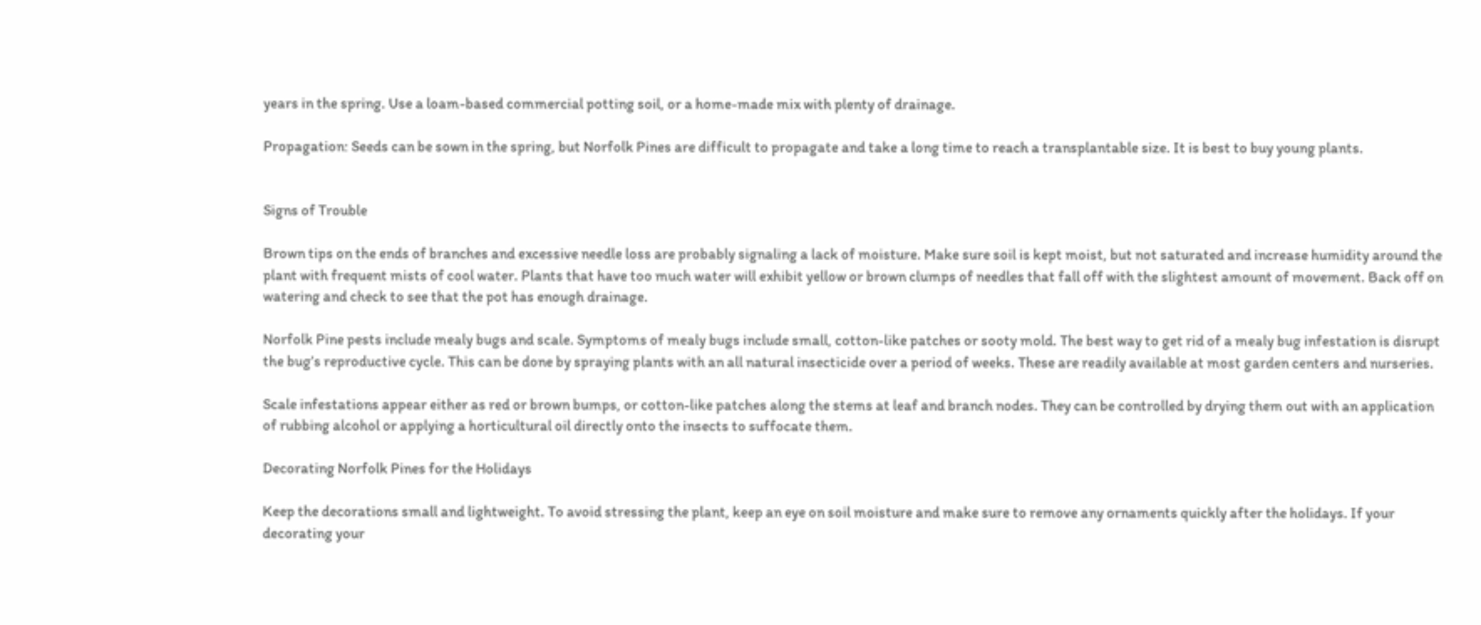years in the spring. Use a loam-based commercial potting soil, or a home-made mix with plenty of drainage.

Propagation: Seeds can be sown in the spring, but Norfolk Pines are difficult to propagate and take a long time to reach a transplantable size. It is best to buy young plants.


Signs of Trouble

Brown tips on the ends of branches and excessive needle loss are probably signaling a lack of moisture. Make sure soil is kept moist, but not saturated and increase humidity around the plant with frequent mists of cool water. Plants that have too much water will exhibit yellow or brown clumps of needles that fall off with the slightest amount of movement. Back off on watering and check to see that the pot has enough drainage.

Norfolk Pine pests include mealy bugs and scale. Symptoms of mealy bugs include small, cotton-like patches or sooty mold. The best way to get rid of a mealy bug infestation is disrupt the bug’s reproductive cycle. This can be done by spraying plants with an all natural insecticide over a period of weeks. These are readily available at most garden centers and nurseries.

Scale infestations appear either as red or brown bumps, or cotton-like patches along the stems at leaf and branch nodes. They can be controlled by drying them out with an application of rubbing alcohol or applying a horticultural oil directly onto the insects to suffocate them.

Decorating Norfolk Pines for the Holidays

Keep the decorations small and lightweight. To avoid stressing the plant, keep an eye on soil moisture and make sure to remove any ornaments quickly after the holidays. If your decorating your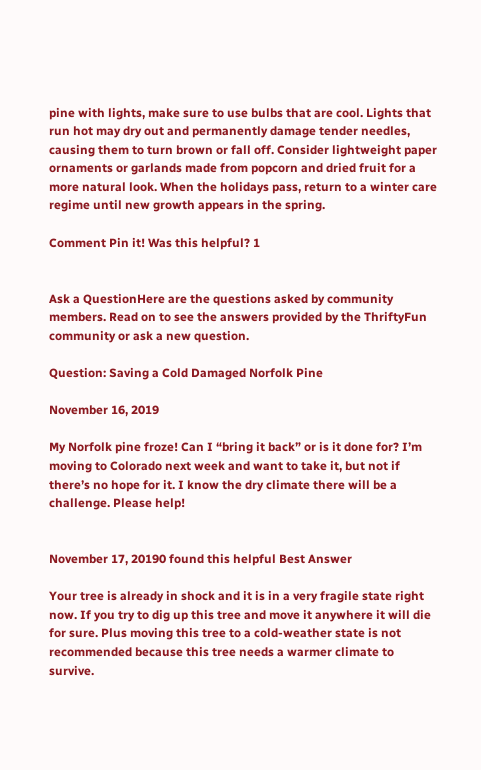pine with lights, make sure to use bulbs that are cool. Lights that run hot may dry out and permanently damage tender needles, causing them to turn brown or fall off. Consider lightweight paper ornaments or garlands made from popcorn and dried fruit for a more natural look. When the holidays pass, return to a winter care regime until new growth appears in the spring.

Comment Pin it! Was this helpful? 1


Ask a QuestionHere are the questions asked by community members. Read on to see the answers provided by the ThriftyFun community or ask a new question.

Question: Saving a Cold Damaged Norfolk Pine

November 16, 2019

My Norfolk pine froze! Can I “bring it back” or is it done for? I’m moving to Colorado next week and want to take it, but not if there’s no hope for it. I know the dry climate there will be a challenge. Please help!


November 17, 20190 found this helpful Best Answer

Your tree is already in shock and it is in a very fragile state right now. If you try to dig up this tree and move it anywhere it will die for sure. Plus moving this tree to a cold-weather state is not recommended because this tree needs a warmer climate to survive.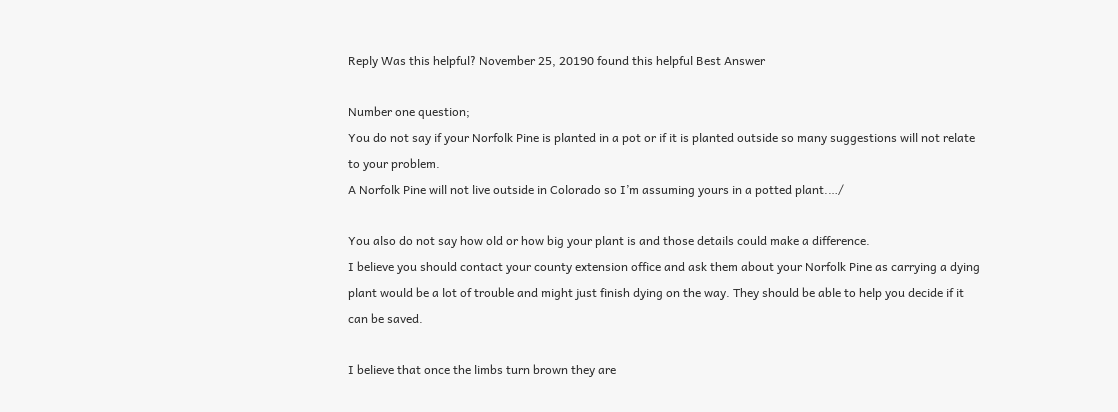Reply Was this helpful? November 25, 20190 found this helpful Best Answer

Number one question;
You do not say if your Norfolk Pine is planted in a pot or if it is planted outside so many suggestions will not relate to your problem.
A Norfolk Pine will not live outside in Colorado so I’m assuming yours in a potted plant.…/

You also do not say how old or how big your plant is and those details could make a difference.
I believe you should contact your county extension office and ask them about your Norfolk Pine as carrying a dying plant would be a lot of trouble and might just finish dying on the way. They should be able to help you decide if it can be saved.

I believe that once the limbs turn brown they are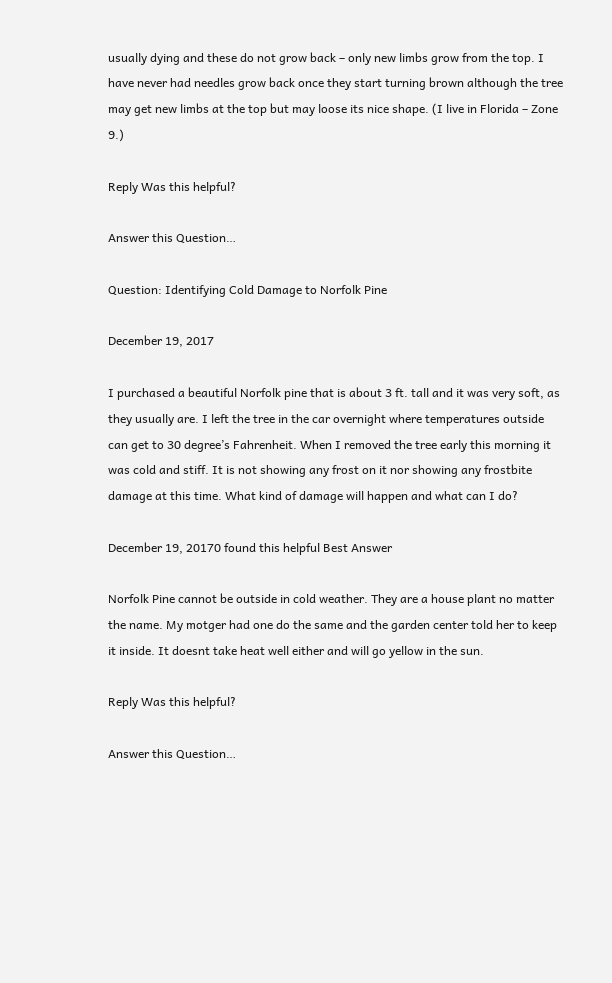usually dying and these do not grow back – only new limbs grow from the top. I have never had needles grow back once they start turning brown although the tree may get new limbs at the top but may loose its nice shape. (I live in Florida – Zone 9.)

Reply Was this helpful?

Answer this Question…

Question: Identifying Cold Damage to Norfolk Pine

December 19, 2017

I purchased a beautiful Norfolk pine that is about 3 ft. tall and it was very soft, as they usually are. I left the tree in the car overnight where temperatures outside can get to 30 degree’s Fahrenheit. When I removed the tree early this morning it was cold and stiff. It is not showing any frost on it nor showing any frostbite damage at this time. What kind of damage will happen and what can I do?

December 19, 20170 found this helpful Best Answer

Norfolk Pine cannot be outside in cold weather. They are a house plant no matter the name. My motger had one do the same and the garden center told her to keep it inside. It doesnt take heat well either and will go yellow in the sun.

Reply Was this helpful?

Answer this Question…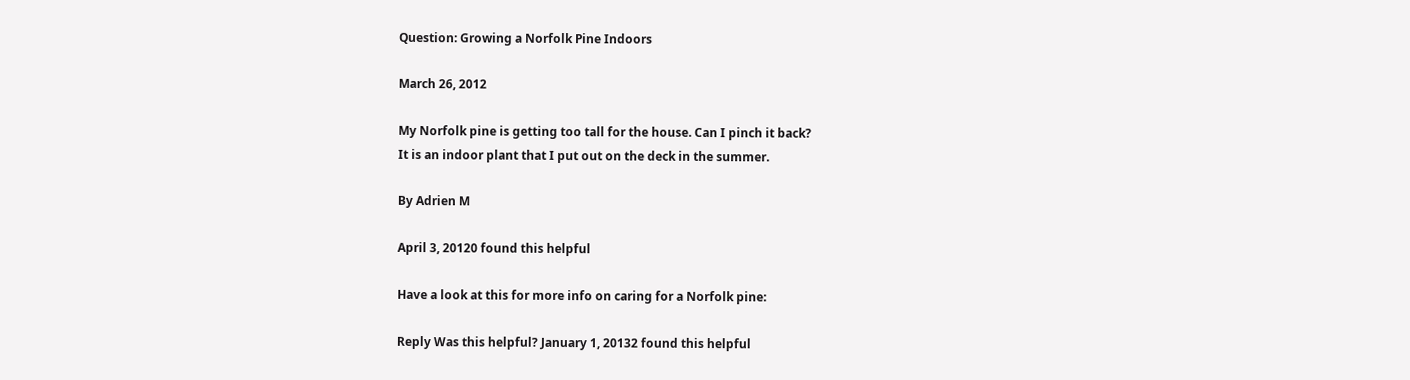Question: Growing a Norfolk Pine Indoors

March 26, 2012

My Norfolk pine is getting too tall for the house. Can I pinch it back?
It is an indoor plant that I put out on the deck in the summer.

By Adrien M

April 3, 20120 found this helpful

Have a look at this for more info on caring for a Norfolk pine:

Reply Was this helpful? January 1, 20132 found this helpful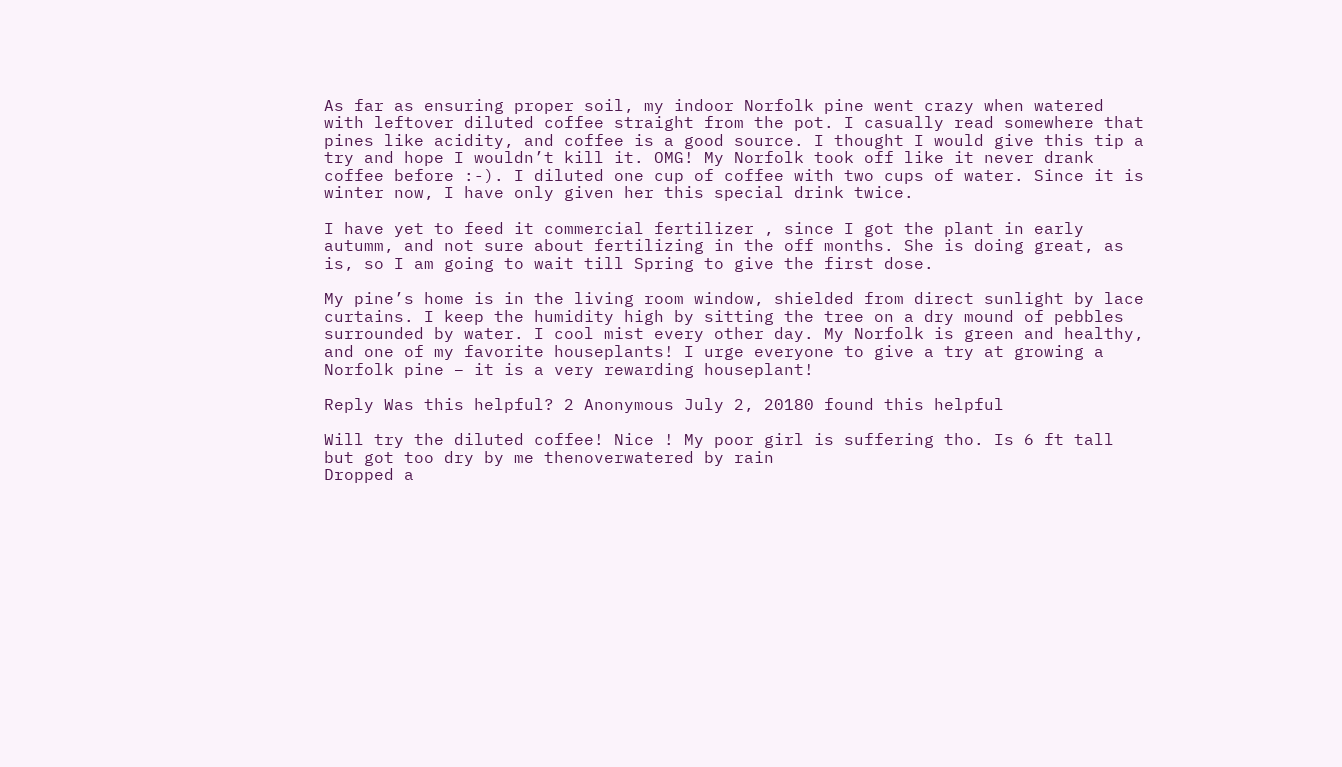As far as ensuring proper soil, my indoor Norfolk pine went crazy when watered with leftover diluted coffee straight from the pot. I casually read somewhere that pines like acidity, and coffee is a good source. I thought I would give this tip a try and hope I wouldn’t kill it. OMG! My Norfolk took off like it never drank coffee before :-). I diluted one cup of coffee with two cups of water. Since it is winter now, I have only given her this special drink twice.

I have yet to feed it commercial fertilizer , since I got the plant in early autumm, and not sure about fertilizing in the off months. She is doing great, as is, so I am going to wait till Spring to give the first dose.

My pine’s home is in the living room window, shielded from direct sunlight by lace curtains. I keep the humidity high by sitting the tree on a dry mound of pebbles surrounded by water. I cool mist every other day. My Norfolk is green and healthy, and one of my favorite houseplants! I urge everyone to give a try at growing a Norfolk pine – it is a very rewarding houseplant!

Reply Was this helpful? 2 Anonymous July 2, 20180 found this helpful

Will try the diluted coffee! Nice ! My poor girl is suffering tho. Is 6 ft tall but got too dry by me thenoverwatered by rain
Dropped a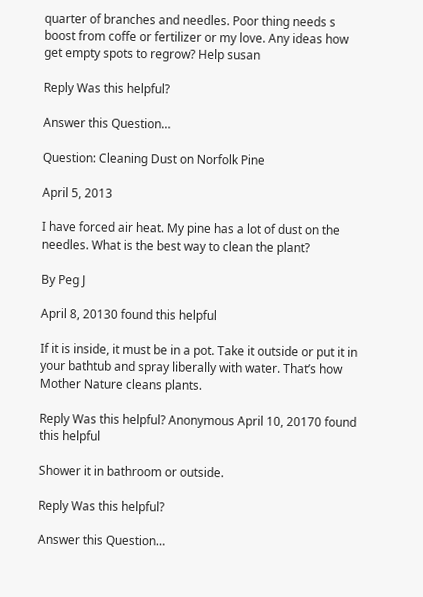quarter of branches and needles. Poor thing needs s boost from coffe or fertilizer or my love. Any ideas how get empty spots to regrow? Help susan

Reply Was this helpful?

Answer this Question…

Question: Cleaning Dust on Norfolk Pine

April 5, 2013

I have forced air heat. My pine has a lot of dust on the needles. What is the best way to clean the plant?

By Peg J

April 8, 20130 found this helpful

If it is inside, it must be in a pot. Take it outside or put it in your bathtub and spray liberally with water. That’s how Mother Nature cleans plants.

Reply Was this helpful? Anonymous April 10, 20170 found this helpful

Shower it in bathroom or outside.

Reply Was this helpful?

Answer this Question…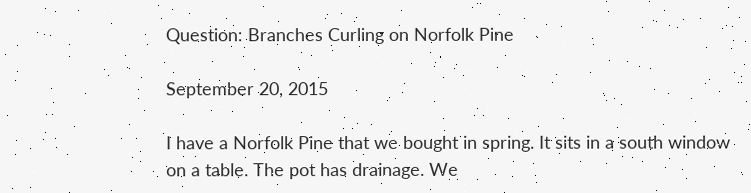Question: Branches Curling on Norfolk Pine

September 20, 2015

I have a Norfolk Pine that we bought in spring. It sits in a south window on a table. The pot has drainage. We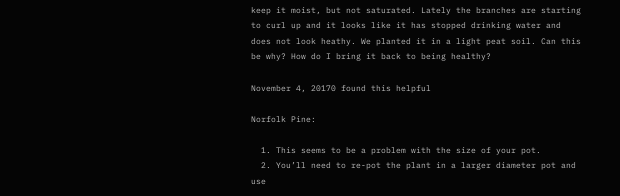keep it moist, but not saturated. Lately the branches are starting to curl up and it looks like it has stopped drinking water and does not look heathy. We planted it in a light peat soil. Can this be why? How do I bring it back to being healthy?

November 4, 20170 found this helpful

Norfolk Pine:

  1. This seems to be a problem with the size of your pot.
  2. You’ll need to re-pot the plant in a larger diameter pot and use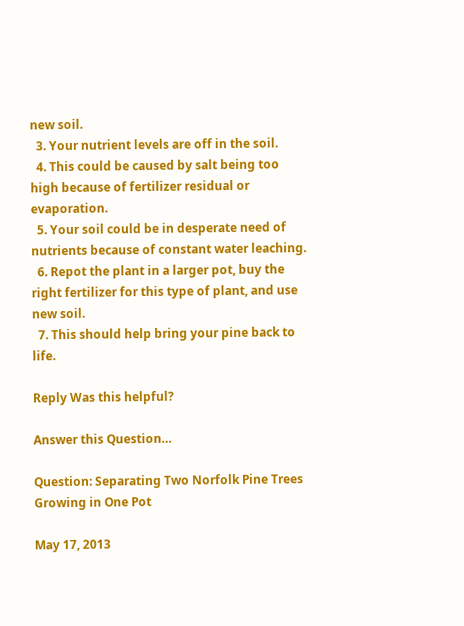new soil.
  3. Your nutrient levels are off in the soil.
  4. This could be caused by salt being too high because of fertilizer residual or evaporation.
  5. Your soil could be in desperate need of nutrients because of constant water leaching.
  6. Repot the plant in a larger pot, buy the right fertilizer for this type of plant, and use new soil.
  7. This should help bring your pine back to life.

Reply Was this helpful?

Answer this Question…

Question: Separating Two Norfolk Pine Trees Growing in One Pot

May 17, 2013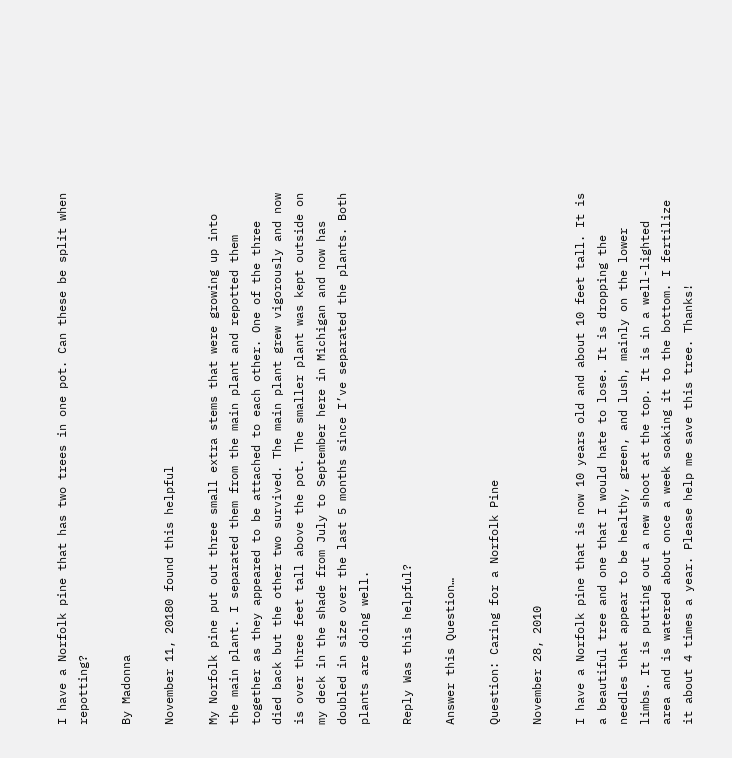I have a Norfolk pine that has two trees in one pot. Can these be split when repotting?

By Madonna

November 11, 20180 found this helpful

My Norfolk pine put out three small extra stems that were growing up into the main plant. I separated them from the main plant and repotted them together as they appeared to be attached to each other. One of the three died back but the other two survived. The main plant grew vigorously and now is over three feet tall above the pot. The smaller plant was kept outside on my deck in the shade from July to September here in Michigan and now has doubled in size over the last 5 months since I’ve separated the plants. Both plants are doing well.

Reply Was this helpful?

Answer this Question…

Question: Caring for a Norfolk Pine

November 28, 2010

I have a Norfolk pine that is now 10 years old and about 10 feet tall. It is a beautiful tree and one that I would hate to lose. It is dropping the needles that appear to be healthy, green, and lush, mainly on the lower limbs. It is putting out a new shoot at the top. It is in a well-lighted area and is watered about once a week soaking it to the bottom. I fertilize it about 4 times a year. Please help me save this tree. Thanks!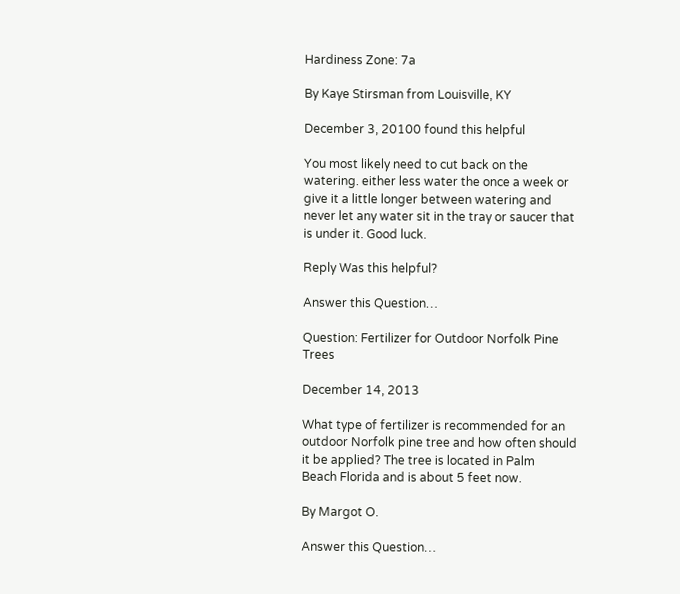Hardiness Zone: 7a

By Kaye Stirsman from Louisville, KY

December 3, 20100 found this helpful

You most likely need to cut back on the watering. either less water the once a week or give it a little longer between watering and never let any water sit in the tray or saucer that is under it. Good luck.

Reply Was this helpful?

Answer this Question…

Question: Fertilizer for Outdoor Norfolk Pine Trees

December 14, 2013

What type of fertilizer is recommended for an outdoor Norfolk pine tree and how often should it be applied? The tree is located in Palm
Beach Florida and is about 5 feet now.

By Margot O.

Answer this Question…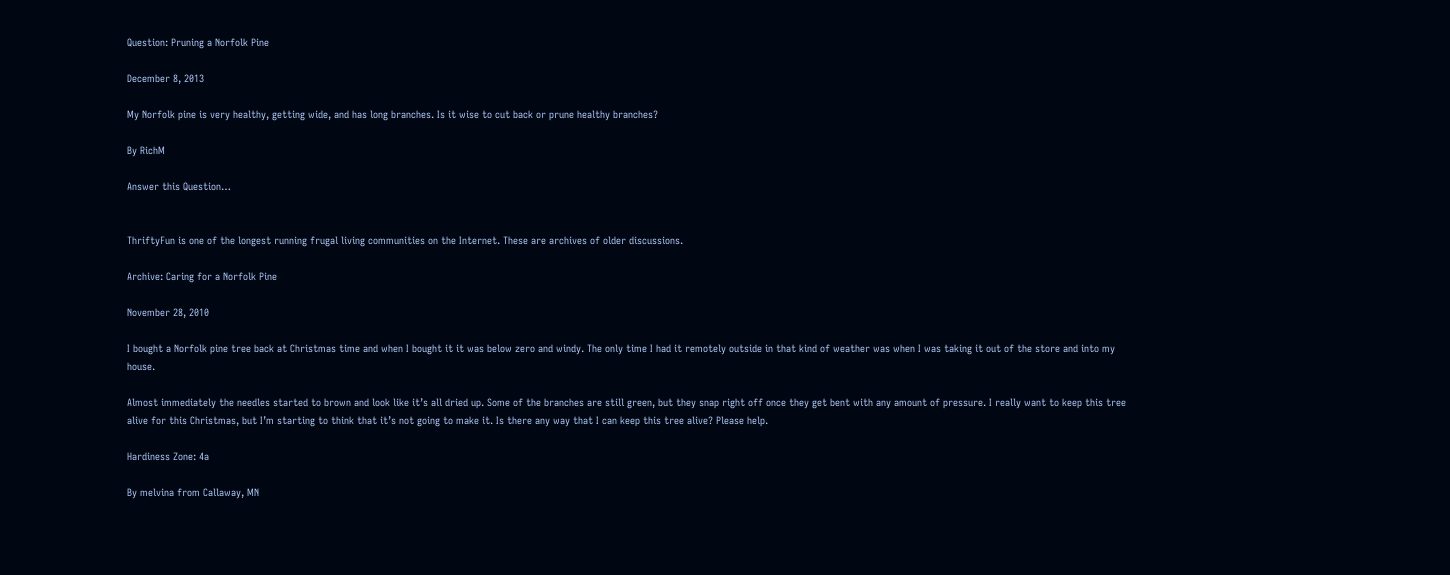Question: Pruning a Norfolk Pine

December 8, 2013

My Norfolk pine is very healthy, getting wide, and has long branches. Is it wise to cut back or prune healthy branches?

By RichM

Answer this Question…


ThriftyFun is one of the longest running frugal living communities on the Internet. These are archives of older discussions.

Archive: Caring for a Norfolk Pine

November 28, 2010

I bought a Norfolk pine tree back at Christmas time and when I bought it it was below zero and windy. The only time I had it remotely outside in that kind of weather was when I was taking it out of the store and into my house.

Almost immediately the needles started to brown and look like it’s all dried up. Some of the branches are still green, but they snap right off once they get bent with any amount of pressure. I really want to keep this tree alive for this Christmas, but I’m starting to think that it’s not going to make it. Is there any way that I can keep this tree alive? Please help.

Hardiness Zone: 4a

By melvina from Callaway, MN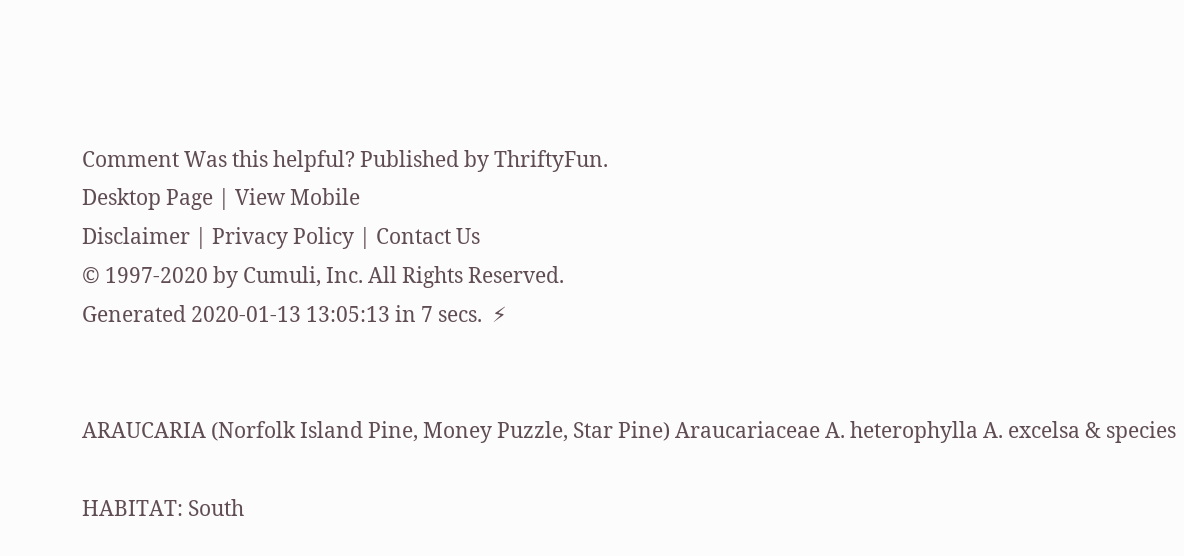Comment Was this helpful? Published by ThriftyFun.
Desktop Page | View Mobile
Disclaimer | Privacy Policy | Contact Us
© 1997-2020 by Cumuli, Inc. All Rights Reserved.
Generated 2020-01-13 13:05:13 in 7 secs.  ⚡


ARAUCARIA (Norfolk Island Pine, Money Puzzle, Star Pine) Araucariaceae A. heterophylla A. excelsa & species

HABITAT: South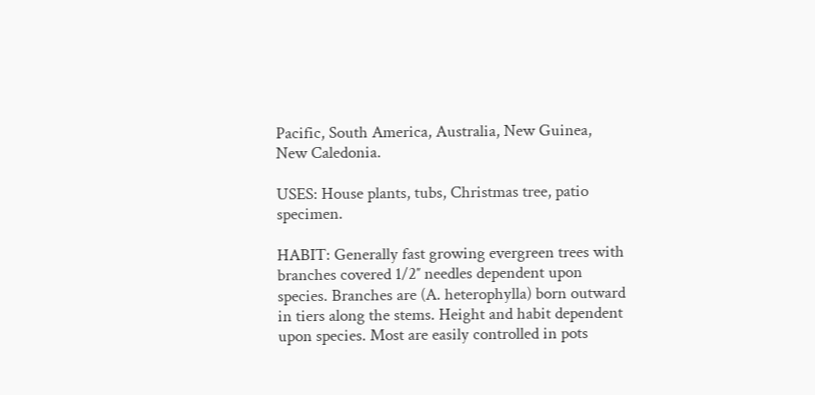Pacific, South America, Australia, New Guinea, New Caledonia.

USES: House plants, tubs, Christmas tree, patio specimen.

HABIT: Generally fast growing evergreen trees with branches covered 1/2″ needles dependent upon species. Branches are (A. heterophylla) born outward in tiers along the stems. Height and habit dependent upon species. Most are easily controlled in pots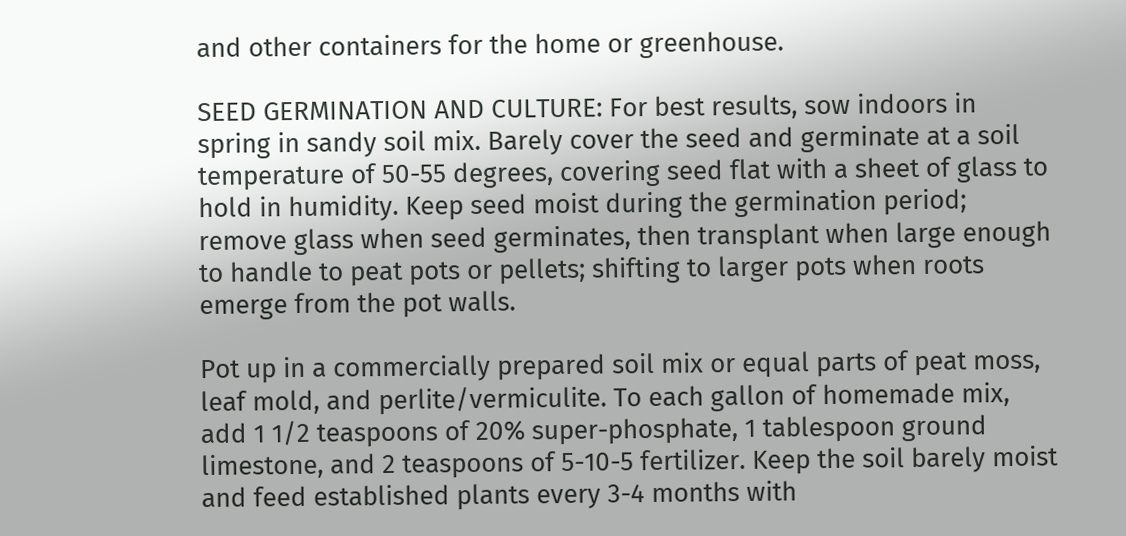and other containers for the home or greenhouse.

SEED GERMINATION AND CULTURE: For best results, sow indoors in spring in sandy soil mix. Barely cover the seed and germinate at a soil temperature of 50-55 degrees, covering seed flat with a sheet of glass to hold in humidity. Keep seed moist during the germination period; remove glass when seed germinates, then transplant when large enough to handle to peat pots or pellets; shifting to larger pots when roots emerge from the pot walls.

Pot up in a commercially prepared soil mix or equal parts of peat moss, leaf mold, and perlite/vermiculite. To each gallon of homemade mix, add 1 1/2 teaspoons of 20% super-phosphate, 1 tablespoon ground limestone, and 2 teaspoons of 5-10-5 fertilizer. Keep the soil barely moist and feed established plants every 3-4 months with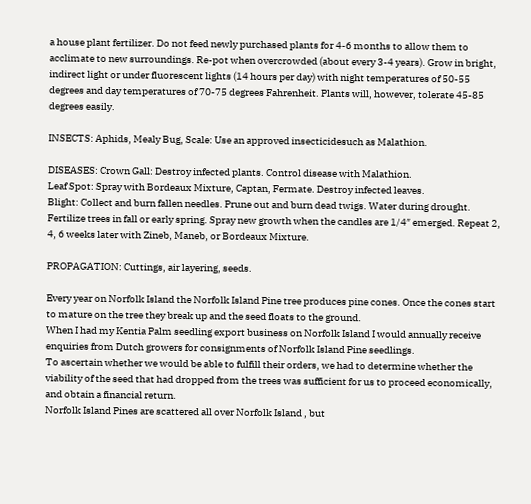a house plant fertilizer. Do not feed newly purchased plants for 4-6 months to allow them to acclimate to new surroundings. Re-pot when overcrowded (about every 3-4 years). Grow in bright, indirect light or under fluorescent lights (14 hours per day) with night temperatures of 50-55 degrees and day temperatures of 70-75 degrees Fahrenheit. Plants will, however, tolerate 45-85 degrees easily.

INSECTS: Aphids, Mealy Bug, Scale: Use an approved insecticidesuch as Malathion.

DISEASES: Crown Gall: Destroy infected plants. Control disease with Malathion.
Leaf Spot: Spray with Bordeaux Mixture, Captan, Fermate. Destroy infected leaves.
Blight: Collect and burn fallen needles. Prune out and burn dead twigs. Water during drought. Fertilize trees in fall or early spring. Spray new growth when the candles are 1/4″ emerged. Repeat 2, 4, 6 weeks later with Zineb, Maneb, or Bordeaux Mixture.

PROPAGATION: Cuttings, air layering, seeds.

Every year on Norfolk Island the Norfolk Island Pine tree produces pine cones. Once the cones start to mature on the tree they break up and the seed floats to the ground.
When I had my Kentia Palm seedling export business on Norfolk Island I would annually receive enquiries from Dutch growers for consignments of Norfolk Island Pine seedlings.
To ascertain whether we would be able to fulfill their orders, we had to determine whether the viability of the seed that had dropped from the trees was sufficient for us to proceed economically, and obtain a financial return.
Norfolk Island Pines are scattered all over Norfolk Island , but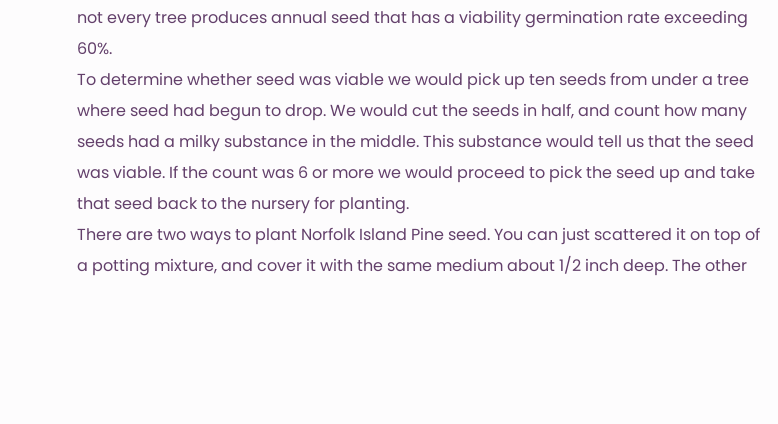not every tree produces annual seed that has a viability germination rate exceeding 60%.
To determine whether seed was viable we would pick up ten seeds from under a tree where seed had begun to drop. We would cut the seeds in half, and count how many seeds had a milky substance in the middle. This substance would tell us that the seed was viable. If the count was 6 or more we would proceed to pick the seed up and take that seed back to the nursery for planting.
There are two ways to plant Norfolk Island Pine seed. You can just scattered it on top of a potting mixture, and cover it with the same medium about 1/2 inch deep. The other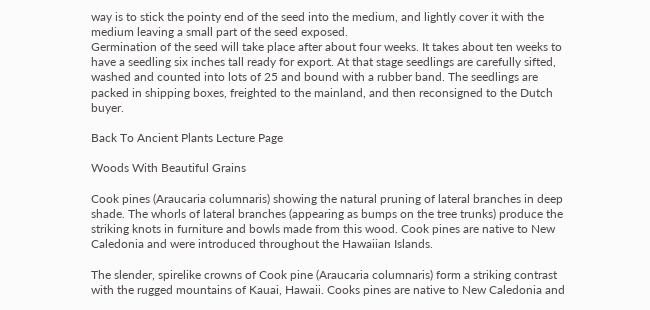way is to stick the pointy end of the seed into the medium, and lightly cover it with the medium leaving a small part of the seed exposed.
Germination of the seed will take place after about four weeks. It takes about ten weeks to have a seedling six inches tall ready for export. At that stage seedlings are carefully sifted, washed and counted into lots of 25 and bound with a rubber band. The seedlings are packed in shipping boxes, freighted to the mainland, and then reconsigned to the Dutch buyer.

Back To Ancient Plants Lecture Page

Woods With Beautiful Grains

Cook pines (Araucaria columnaris) showing the natural pruning of lateral branches in deep shade. The whorls of lateral branches (appearing as bumps on the tree trunks) produce the striking knots in furniture and bowls made from this wood. Cook pines are native to New Caledonia and were introduced throughout the Hawaiian Islands.

The slender, spirelike crowns of Cook pine (Araucaria columnaris) form a striking contrast with the rugged mountains of Kauai, Hawaii. Cooks pines are native to New Caledonia and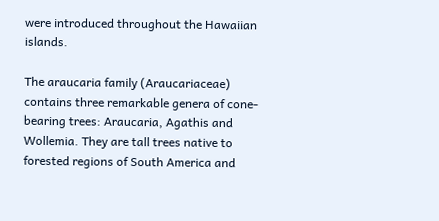were introduced throughout the Hawaiian islands.

The araucaria family (Araucariaceae) contains three remarkable genera of cone-bearing trees: Araucaria, Agathis and Wollemia. They are tall trees native to forested regions of South America and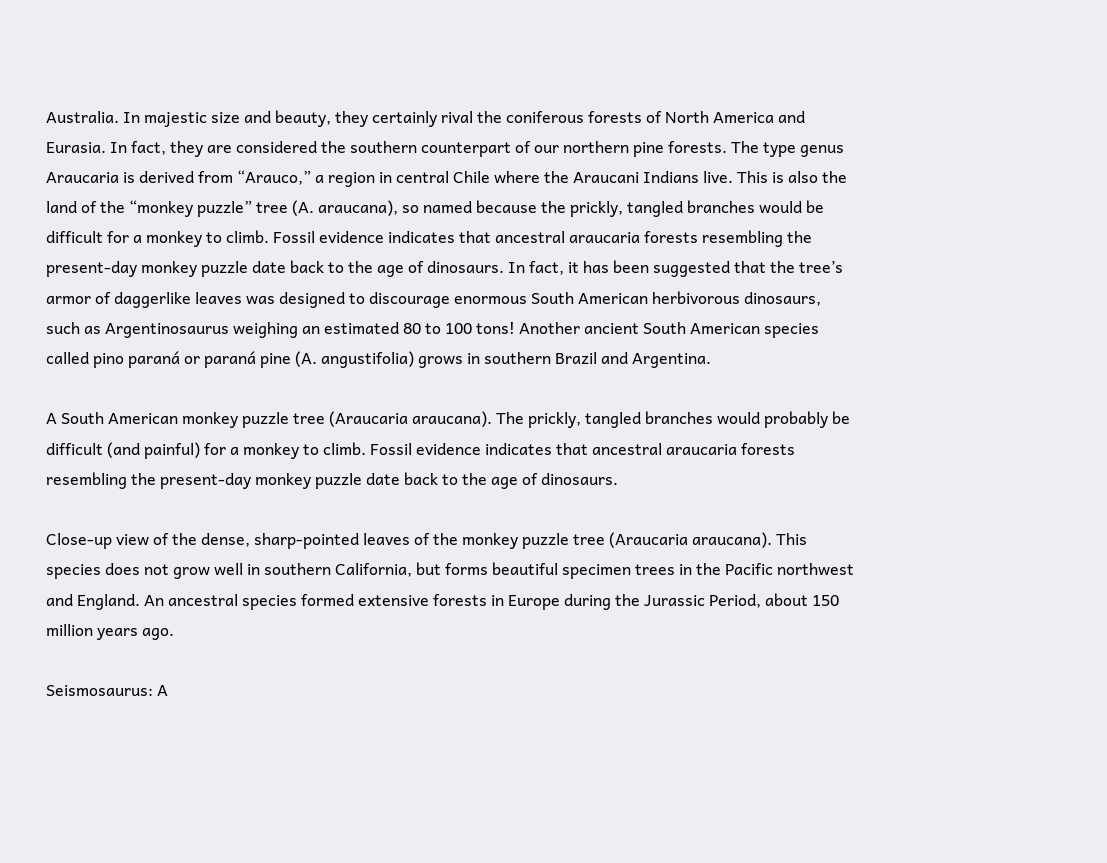Australia. In majestic size and beauty, they certainly rival the coniferous forests of North America and Eurasia. In fact, they are considered the southern counterpart of our northern pine forests. The type genus Araucaria is derived from “Arauco,” a region in central Chile where the Araucani Indians live. This is also the land of the “monkey puzzle” tree (A. araucana), so named because the prickly, tangled branches would be difficult for a monkey to climb. Fossil evidence indicates that ancestral araucaria forests resembling the present-day monkey puzzle date back to the age of dinosaurs. In fact, it has been suggested that the tree’s armor of daggerlike leaves was designed to discourage enormous South American herbivorous dinosaurs, such as Argentinosaurus weighing an estimated 80 to 100 tons! Another ancient South American species called pino paraná or paraná pine (A. angustifolia) grows in southern Brazil and Argentina.

A South American monkey puzzle tree (Araucaria araucana). The prickly, tangled branches would probably be difficult (and painful) for a monkey to climb. Fossil evidence indicates that ancestral araucaria forests resembling the present-day monkey puzzle date back to the age of dinosaurs.

Close-up view of the dense, sharp-pointed leaves of the monkey puzzle tree (Araucaria araucana). This species does not grow well in southern California, but forms beautiful specimen trees in the Pacific northwest and England. An ancestral species formed extensive forests in Europe during the Jurassic Period, about 150 million years ago.

Seismosaurus: A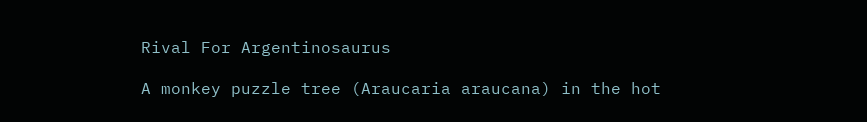Rival For Argentinosaurus

A monkey puzzle tree (Araucaria araucana) in the hot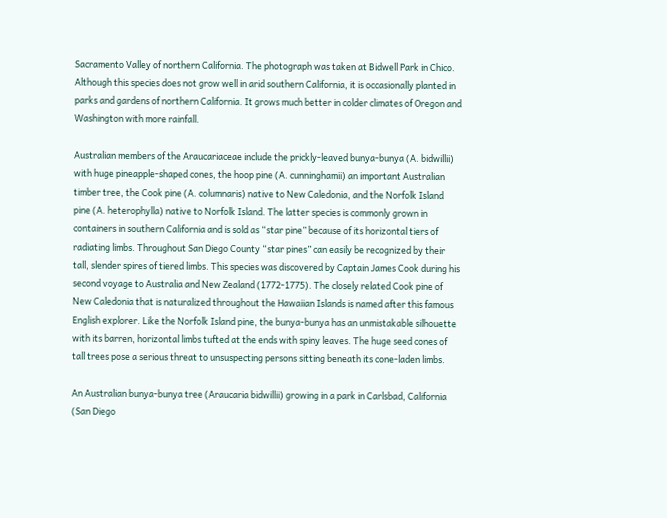Sacramento Valley of northern California. The photograph was taken at Bidwell Park in Chico. Although this species does not grow well in arid southern California, it is occasionally planted in parks and gardens of northern California. It grows much better in colder climates of Oregon and Washington with more rainfall.

Australian members of the Araucariaceae include the prickly-leaved bunya-bunya (A. bidwillii) with huge pineapple-shaped cones, the hoop pine (A. cunninghamii) an important Australian timber tree, the Cook pine (A. columnaris) native to New Caledonia, and the Norfolk Island pine (A. heterophylla) native to Norfolk Island. The latter species is commonly grown in containers in southern California and is sold as “star pine” because of its horizontal tiers of radiating limbs. Throughout San Diego County “star pines” can easily be recognized by their tall, slender spires of tiered limbs. This species was discovered by Captain James Cook during his second voyage to Australia and New Zealand (1772-1775). The closely related Cook pine of New Caledonia that is naturalized throughout the Hawaiian Islands is named after this famous English explorer. Like the Norfolk Island pine, the bunya-bunya has an unmistakable silhouette with its barren, horizontal limbs tufted at the ends with spiny leaves. The huge seed cones of tall trees pose a serious threat to unsuspecting persons sitting beneath its cone-laden limbs.

An Australian bunya-bunya tree (Araucaria bidwillii) growing in a park in Carlsbad, California (San Diego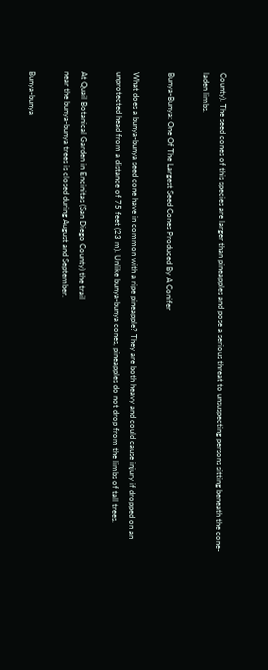County). The seed cones of this species are larger than pineapples and pose a serious threat to unsuspecting persons sitting beneath the cone-laden limbs.

Bunya-Bunya: One Of The Largest Seed Cones Produced By A Conifer

What does a bunya-bunya seed cone have in common with a ripe pineapple? They are both heavy and could cause injury if dropped on an unprotected head from a distance of 75 feet (23 m). Unlike bunya-bunya cones, pineapples do not drop from the limbs of tall trees.

At Quail Botanical Garden in Encinitas (San Diego County) the trail
near the bunya-bunya trees is closed during August and September.

Bunya-bunya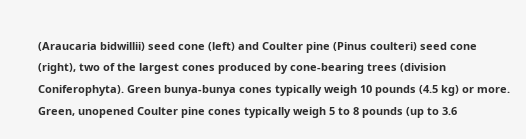(Araucaria bidwillii) seed cone (left) and Coulter pine (Pinus coulteri) seed cone (right), two of the largest cones produced by cone-bearing trees (division Coniferophyta). Green bunya-bunya cones typically weigh 10 pounds (4.5 kg) or more. Green, unopened Coulter pine cones typically weigh 5 to 8 pounds (up to 3.6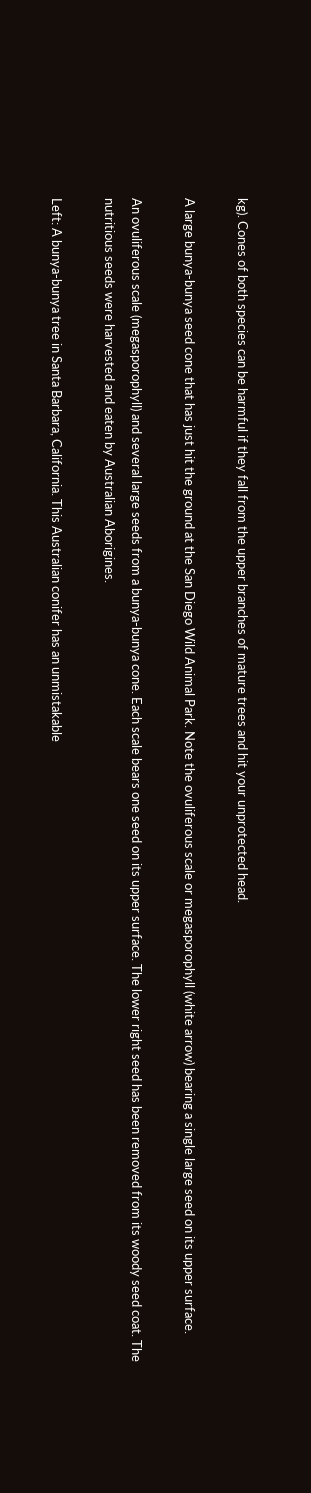kg). Cones of both species can be harmful if they fall from the upper branches of mature trees and hit your unprotected head.

A large bunya-bunya seed cone that has just hit the ground at the San Diego Wild Animal Park. Note the ovuliferous scale or megasporophyll (white arrow) bearing a single large seed on its upper surface.

An ovuliferous scale (megasporophyll) and several large seeds from a bunya-bunya cone. Each scale bears one seed on its upper surface. The lower right seed has been removed from its woody seed coat. The nutritious seeds were harvested and eaten by Australian Aborigines.

Left: A bunya-bunya tree in Santa Barbara, California. This Australian conifer has an unmistakable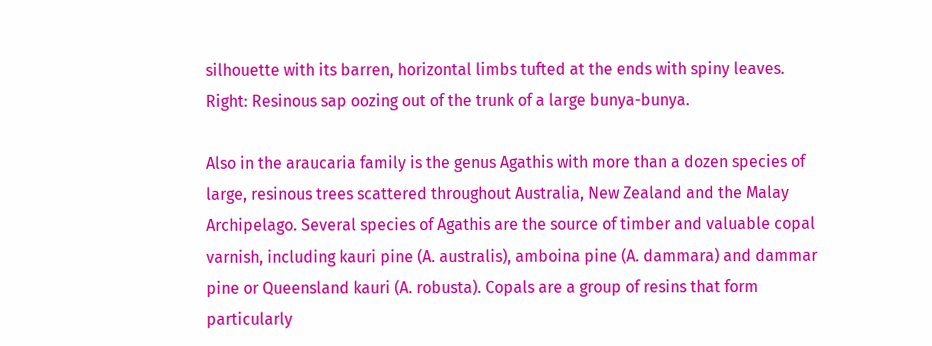silhouette with its barren, horizontal limbs tufted at the ends with spiny leaves. Right: Resinous sap oozing out of the trunk of a large bunya-bunya.

Also in the araucaria family is the genus Agathis with more than a dozen species of large, resinous trees scattered throughout Australia, New Zealand and the Malay Archipelago. Several species of Agathis are the source of timber and valuable copal varnish, including kauri pine (A. australis), amboina pine (A. dammara) and dammar pine or Queensland kauri (A. robusta). Copals are a group of resins that form particularly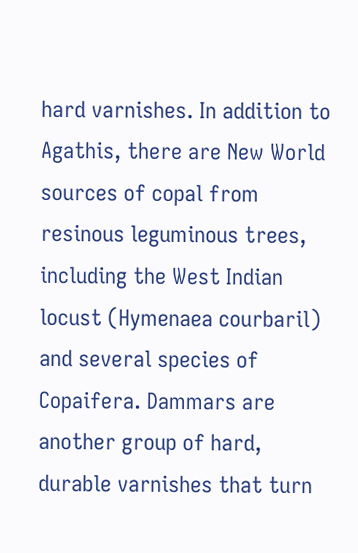hard varnishes. In addition to Agathis, there are New World sources of copal from resinous leguminous trees, including the West Indian locust (Hymenaea courbaril) and several species of Copaifera. Dammars are another group of hard, durable varnishes that turn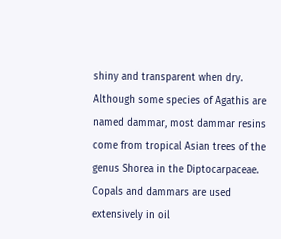shiny and transparent when dry. Although some species of Agathis are named dammar, most dammar resins come from tropical Asian trees of the genus Shorea in the Diptocarpaceae. Copals and dammars are used extensively in oil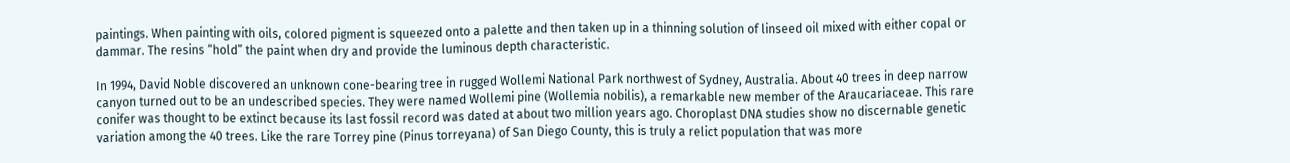paintings. When painting with oils, colored pigment is squeezed onto a palette and then taken up in a thinning solution of linseed oil mixed with either copal or dammar. The resins “hold” the paint when dry and provide the luminous depth characteristic.

In 1994, David Noble discovered an unknown cone-bearing tree in rugged Wollemi National Park northwest of Sydney, Australia. About 40 trees in deep narrow canyon turned out to be an undescribed species. They were named Wollemi pine (Wollemia nobilis), a remarkable new member of the Araucariaceae. This rare conifer was thought to be extinct because its last fossil record was dated at about two million years ago. Choroplast DNA studies show no discernable genetic variation among the 40 trees. Like the rare Torrey pine (Pinus torreyana) of San Diego County, this is truly a relict population that was more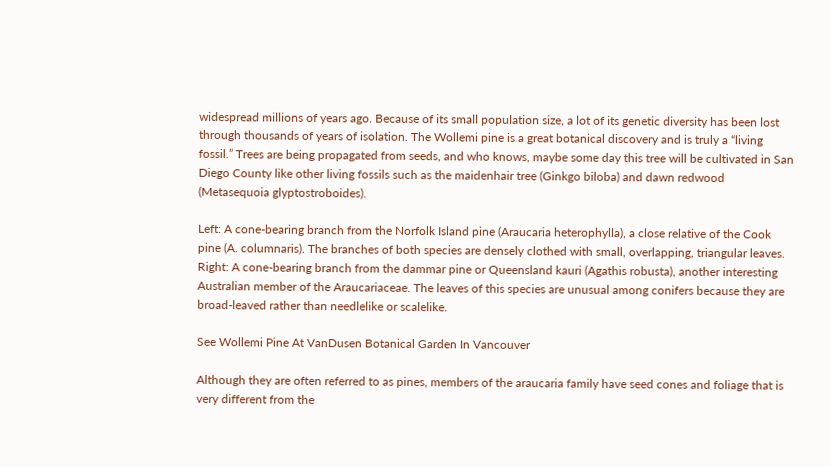widespread millions of years ago. Because of its small population size, a lot of its genetic diversity has been lost through thousands of years of isolation. The Wollemi pine is a great botanical discovery and is truly a “living fossil.” Trees are being propagated from seeds, and who knows, maybe some day this tree will be cultivated in San Diego County like other living fossils such as the maidenhair tree (Ginkgo biloba) and dawn redwood (Metasequoia glyptostroboides).

Left: A cone-bearing branch from the Norfolk Island pine (Araucaria heterophylla), a close relative of the Cook pine (A. columnaris). The branches of both species are densely clothed with small, overlapping, triangular leaves. Right: A cone-bearing branch from the dammar pine or Queensland kauri (Agathis robusta), another interesting Australian member of the Araucariaceae. The leaves of this species are unusual among conifers because they are broad-leaved rather than needlelike or scalelike.

See Wollemi Pine At VanDusen Botanical Garden In Vancouver

Although they are often referred to as pines, members of the araucaria family have seed cones and foliage that is very different from the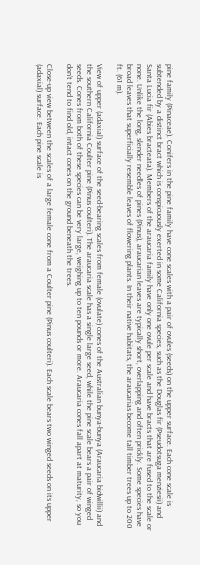pine family (Pinaceae). Conifers in the pine family have cone scales with a pair of ovules (seeds) on the upper surface. Each cone scale is subtended by a distinct bract which is conspicuously exerted in some California species, such as the Douglas fir (Pseudotsuga menziesii) and Santa Lucia fir (Abies bracteata). Members of the araucaria family have only one ovule per scale and have bracts that are fused to the scale or none. Unlike the long, slender needles of pines (Pinus), araucarian leaves are typically short, overlapping and often prickly. Some species have broad leaves that superficially resemble leaves of flowering plants. In their native habitats, the araucarias become tall timber trees up to 200 ft. (61 m).

View of upper (adaxial) surface of the seed-bearing scales from female (ovulate) cones of the Australian bunya-bunya (Araucaria bidwillii) and the southern California Coulter pine (Pinus coulteri). The araucaria scale has a single large seed, while the pine scale bears a pair of winged seeds. Cones from both of these species can be very large, weighing up to ten pounds or more. Araucaria cones fall apart at maturity, so you don’t tend to find old, intact cones on the ground beneath the trees.

Close-up view between the scales of a large female cone from a Coulter pine (Pinus coulteri). Each scale bears two winged seeds on its upper (adaxial) surface. Each pine scale is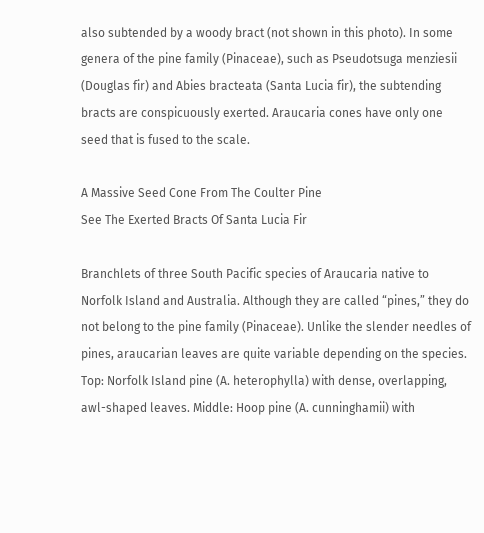also subtended by a woody bract (not shown in this photo). In some genera of the pine family (Pinaceae), such as Pseudotsuga menziesii (Douglas fir) and Abies bracteata (Santa Lucia fir), the subtending bracts are conspicuously exerted. Araucaria cones have only one seed that is fused to the scale.

A Massive Seed Cone From The Coulter Pine
See The Exerted Bracts Of Santa Lucia Fir

Branchlets of three South Pacific species of Araucaria native to Norfolk Island and Australia. Although they are called “pines,” they do not belong to the pine family (Pinaceae). Unlike the slender needles of pines, araucarian leaves are quite variable depending on the species. Top: Norfolk Island pine (A. heterophylla) with dense, overlapping, awl-shaped leaves. Middle: Hoop pine (A. cunninghamii) with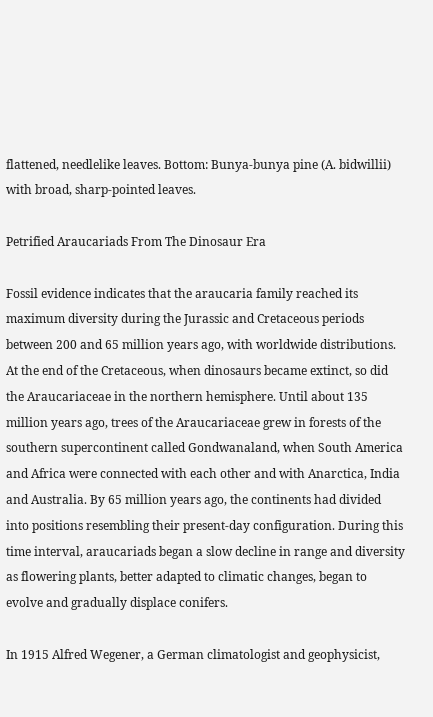flattened, needlelike leaves. Bottom: Bunya-bunya pine (A. bidwillii) with broad, sharp-pointed leaves.

Petrified Araucariads From The Dinosaur Era

Fossil evidence indicates that the araucaria family reached its maximum diversity during the Jurassic and Cretaceous periods between 200 and 65 million years ago, with worldwide distributions. At the end of the Cretaceous, when dinosaurs became extinct, so did the Araucariaceae in the northern hemisphere. Until about 135 million years ago, trees of the Araucariaceae grew in forests of the southern supercontinent called Gondwanaland, when South America and Africa were connected with each other and with Anarctica, India and Australia. By 65 million years ago, the continents had divided into positions resembling their present-day configuration. During this time interval, araucariads began a slow decline in range and diversity as flowering plants, better adapted to climatic changes, began to evolve and gradually displace conifers.

In 1915 Alfred Wegener, a German climatologist and geophysicist,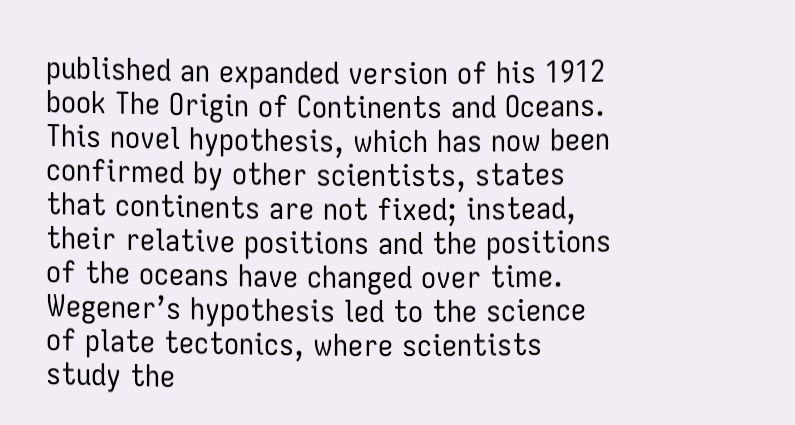published an expanded version of his 1912 book The Origin of Continents and Oceans. This novel hypothesis, which has now been confirmed by other scientists, states that continents are not fixed; instead, their relative positions and the positions of the oceans have changed over time. Wegener’s hypothesis led to the science of plate tectonics, where scientists study the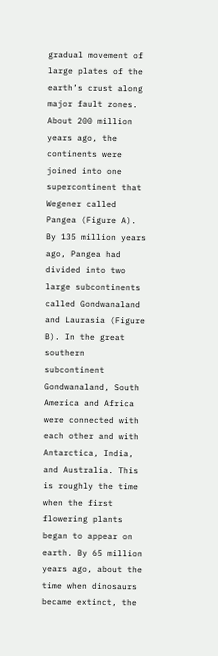gradual movement of large plates of the earth’s crust along major fault zones. About 200 million years ago, the continents were joined into one supercontinent that Wegener called Pangea (Figure A). By 135 million years ago, Pangea had divided into two large subcontinents called Gondwanaland and Laurasia (Figure B). In the great southern subcontinent Gondwanaland, South America and Africa were connected with each other and with Antarctica, India, and Australia. This is roughly the time when the first flowering plants began to appear on earth. By 65 million years ago, about the time when dinosaurs became extinct, the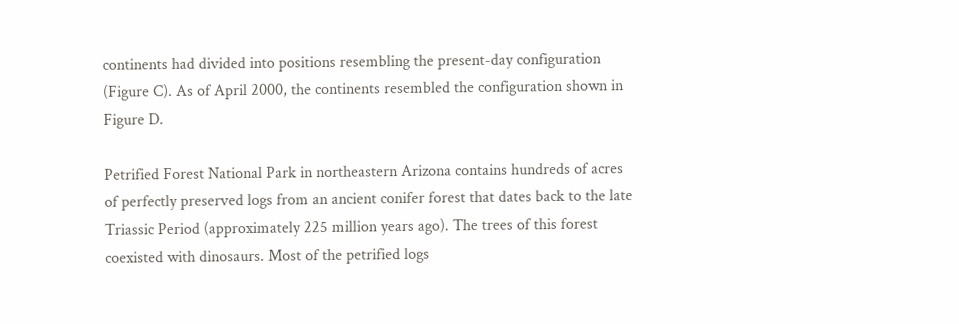continents had divided into positions resembling the present-day configuration (Figure C). As of April 2000, the continents resembled the configuration shown in Figure D.

Petrified Forest National Park in northeastern Arizona contains hundreds of acres of perfectly preserved logs from an ancient conifer forest that dates back to the late Triassic Period (approximately 225 million years ago). The trees of this forest coexisted with dinosaurs. Most of the petrified logs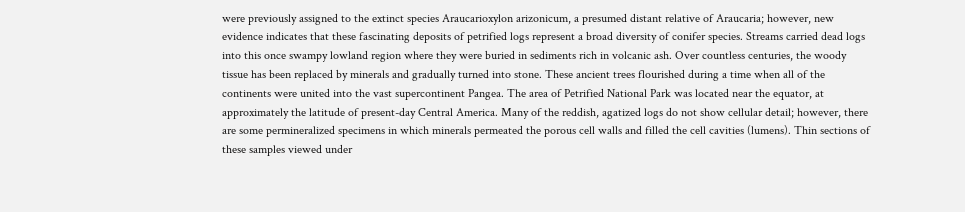were previously assigned to the extinct species Araucarioxylon arizonicum, a presumed distant relative of Araucaria; however, new evidence indicates that these fascinating deposits of petrified logs represent a broad diversity of conifer species. Streams carried dead logs into this once swampy lowland region where they were buried in sediments rich in volcanic ash. Over countless centuries, the woody tissue has been replaced by minerals and gradually turned into stone. These ancient trees flourished during a time when all of the continents were united into the vast supercontinent Pangea. The area of Petrified National Park was located near the equator, at approximately the latitude of present-day Central America. Many of the reddish, agatized logs do not show cellular detail; however, there are some permineralized specimens in which minerals permeated the porous cell walls and filled the cell cavities (lumens). Thin sections of these samples viewed under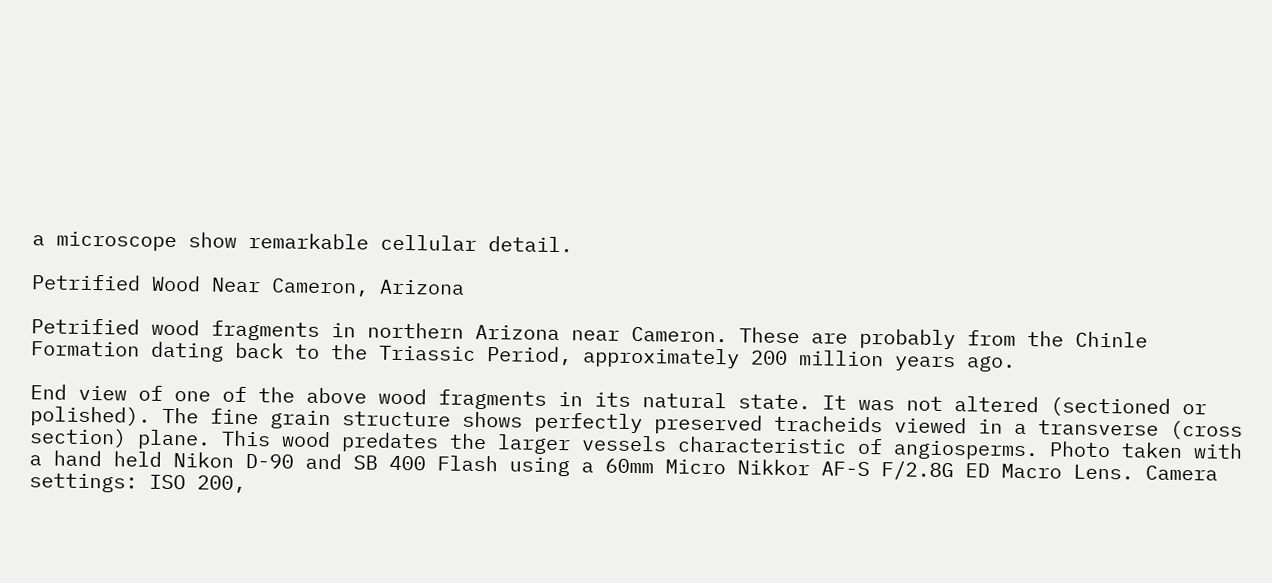a microscope show remarkable cellular detail.

Petrified Wood Near Cameron, Arizona

Petrified wood fragments in northern Arizona near Cameron. These are probably from the Chinle Formation dating back to the Triassic Period, approximately 200 million years ago.

End view of one of the above wood fragments in its natural state. It was not altered (sectioned or polished). The fine grain structure shows perfectly preserved tracheids viewed in a transverse (cross section) plane. This wood predates the larger vessels characteristic of angiosperms. Photo taken with a hand held Nikon D-90 and SB 400 Flash using a 60mm Micro Nikkor AF-S F/2.8G ED Macro Lens. Camera settings: ISO 200,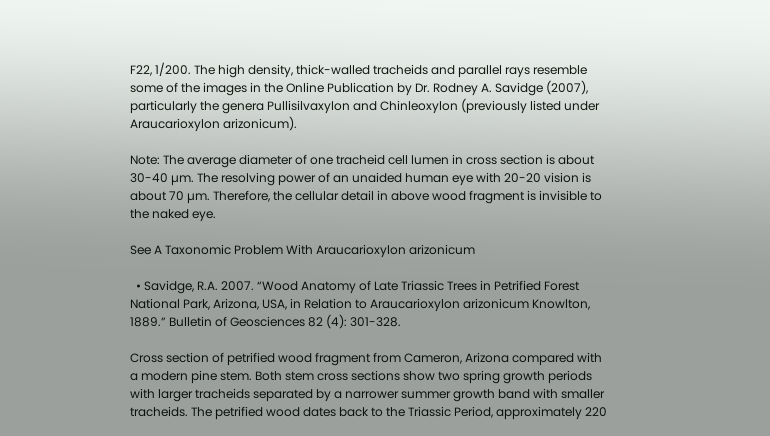F22, 1/200. The high density, thick-walled tracheids and parallel rays resemble some of the images in the Online Publication by Dr. Rodney A. Savidge (2007), particularly the genera Pullisilvaxylon and Chinleoxylon (previously listed under Araucarioxylon arizonicum).

Note: The average diameter of one tracheid cell lumen in cross section is about 30-40 µm. The resolving power of an unaided human eye with 20-20 vision is about 70 µm. Therefore, the cellular detail in above wood fragment is invisible to the naked eye.

See A Taxonomic Problem With Araucarioxylon arizonicum

  • Savidge, R.A. 2007. “Wood Anatomy of Late Triassic Trees in Petrified Forest National Park, Arizona, USA, in Relation to Araucarioxylon arizonicum Knowlton, 1889.” Bulletin of Geosciences 82 (4): 301-328.

Cross section of petrified wood fragment from Cameron, Arizona compared with a modern pine stem. Both stem cross sections show two spring growth periods with larger tracheids separated by a narrower summer growth band with smaller tracheids. The petrified wood dates back to the Triassic Period, approximately 220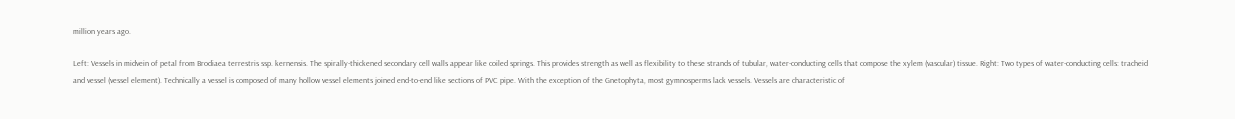million years ago.

Left: Vessels in midvein of petal from Brodiaea terrestris ssp. kernensis. The spirally-thickened secondary cell walls appear like coiled springs. This provides strength as well as flexibility to these strands of tubular, water-conducting cells that compose the xylem (vascular) tissue. Right: Two types of water-conducting cells: tracheid and vessel (vessel element). Technically a vessel is composed of many hollow vessel elements joined end-to-end like sections of PVC pipe. With the exception of the Gnetophyta, most gymnosperms lack vessels. Vessels are characteristic of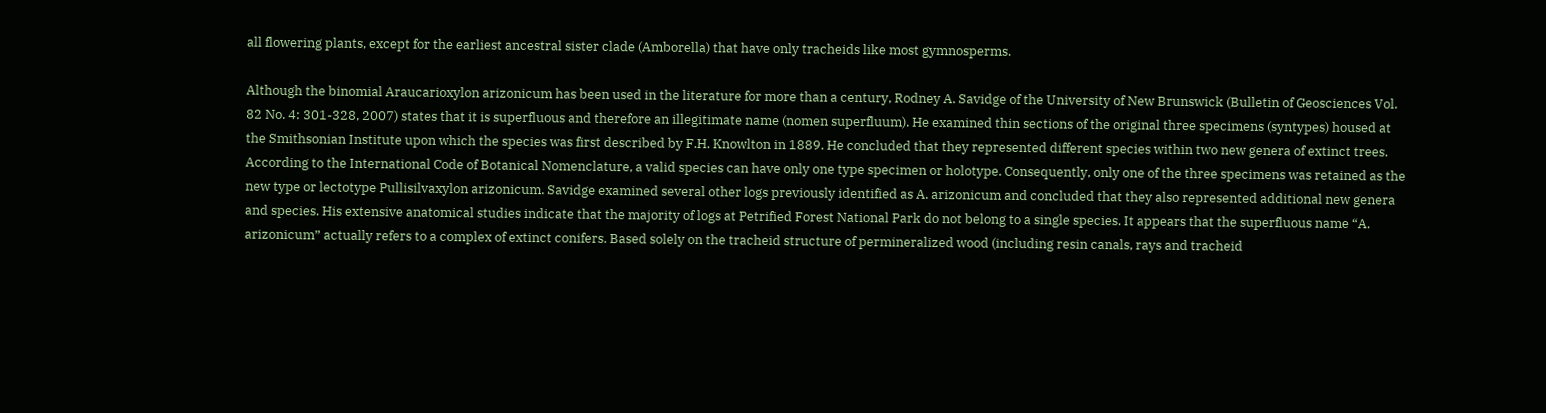all flowering plants, except for the earliest ancestral sister clade (Amborella) that have only tracheids like most gymnosperms.

Although the binomial Araucarioxylon arizonicum has been used in the literature for more than a century, Rodney A. Savidge of the University of New Brunswick (Bulletin of Geosciences Vol. 82 No. 4: 301-328, 2007) states that it is superfluous and therefore an illegitimate name (nomen superfluum). He examined thin sections of the original three specimens (syntypes) housed at the Smithsonian Institute upon which the species was first described by F.H. Knowlton in 1889. He concluded that they represented different species within two new genera of extinct trees. According to the International Code of Botanical Nomenclature, a valid species can have only one type specimen or holotype. Consequently, only one of the three specimens was retained as the new type or lectotype Pullisilvaxylon arizonicum. Savidge examined several other logs previously identified as A. arizonicum and concluded that they also represented additional new genera and species. His extensive anatomical studies indicate that the majority of logs at Petrified Forest National Park do not belong to a single species. It appears that the superfluous name “A. arizonicum” actually refers to a complex of extinct conifers. Based solely on the tracheid structure of permineralized wood (including resin canals, rays and tracheid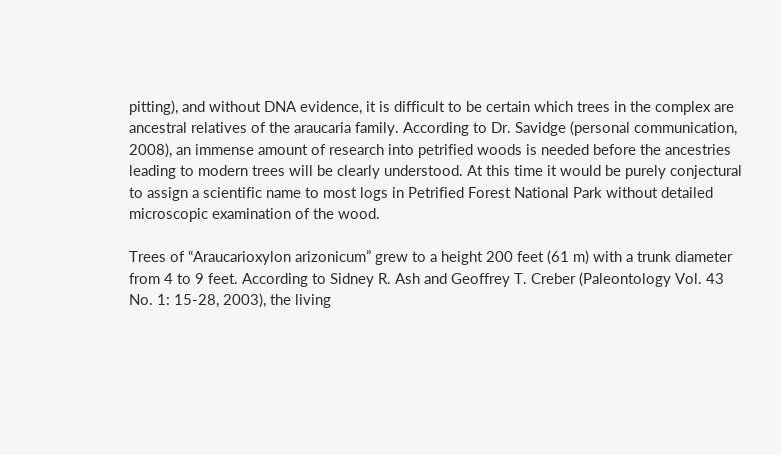pitting), and without DNA evidence, it is difficult to be certain which trees in the complex are ancestral relatives of the araucaria family. According to Dr. Savidge (personal communication, 2008), an immense amount of research into petrified woods is needed before the ancestries leading to modern trees will be clearly understood. At this time it would be purely conjectural to assign a scientific name to most logs in Petrified Forest National Park without detailed microscopic examination of the wood.

Trees of “Araucarioxylon arizonicum” grew to a height 200 feet (61 m) with a trunk diameter from 4 to 9 feet. According to Sidney R. Ash and Geoffrey T. Creber (Paleontology Vol. 43 No. 1: 15-28, 2003), the living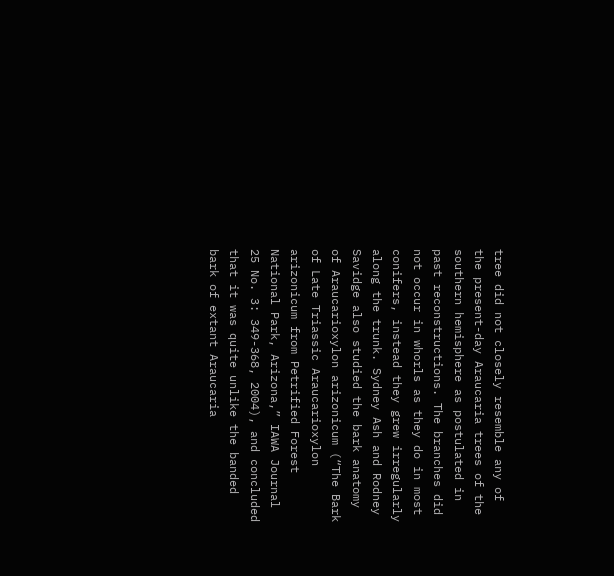tree did not closely resemble any of the present-day Araucaria trees of the southern hemisphere as postulated in past reconstructions. The branches did not occur in whorls as they do in most conifers, instead they grew irregularly along the trunk. Sydney Ash and Rodney Savidge also studied the bark anatomy of Araucarioxylon arizonicum (“The Bark of Late Triassic Araucarioxylon arizonicum from Petrified Forest National Park, Arizona,” IAWA Journal 25 No. 3: 349-368, 2004), and concluded that it was quite unlike the banded bark of extant Araucaria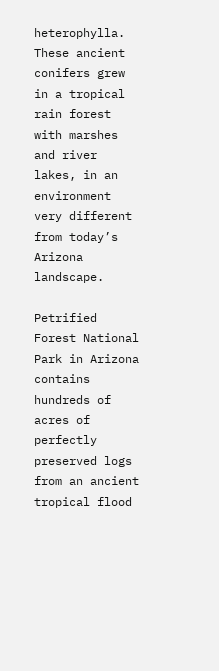heterophylla. These ancient conifers grew in a tropical rain forest with marshes and river lakes, in an environment very different from today’s Arizona landscape.

Petrified Forest National Park in Arizona contains hundreds of acres of perfectly preserved logs from an ancient tropical flood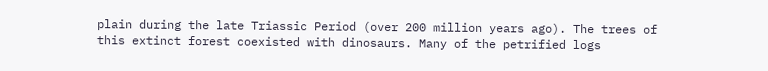plain during the late Triassic Period (over 200 million years ago). The trees of this extinct forest coexisted with dinosaurs. Many of the petrified logs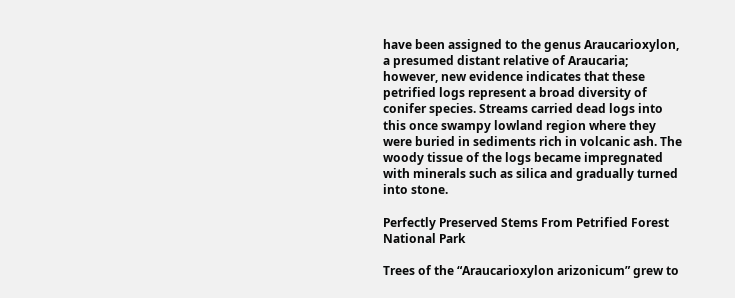have been assigned to the genus Araucarioxylon, a presumed distant relative of Araucaria; however, new evidence indicates that these petrified logs represent a broad diversity of conifer species. Streams carried dead logs into this once swampy lowland region where they were buried in sediments rich in volcanic ash. The woody tissue of the logs became impregnated with minerals such as silica and gradually turned into stone.

Perfectly Preserved Stems From Petrified Forest National Park

Trees of the “Araucarioxylon arizonicum” grew to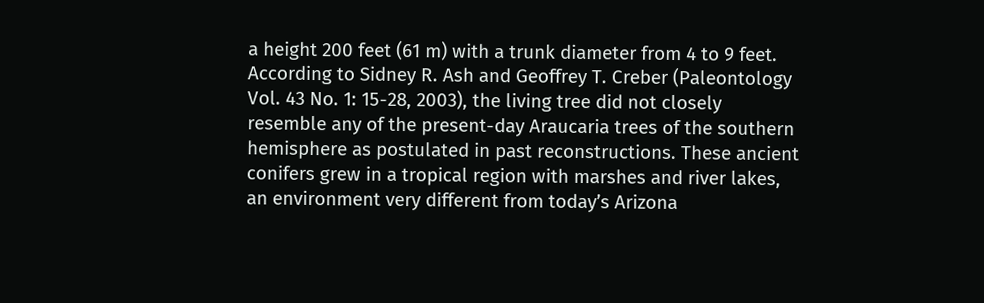a height 200 feet (61 m) with a trunk diameter from 4 to 9 feet. According to Sidney R. Ash and Geoffrey T. Creber (Paleontology Vol. 43 No. 1: 15-28, 2003), the living tree did not closely resemble any of the present-day Araucaria trees of the southern hemisphere as postulated in past reconstructions. These ancient conifers grew in a tropical region with marshes and river lakes, an environment very different from today’s Arizona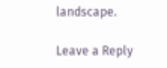landscape.

Leave a Reply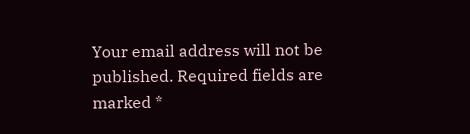Your email address will not be published. Required fields are marked *